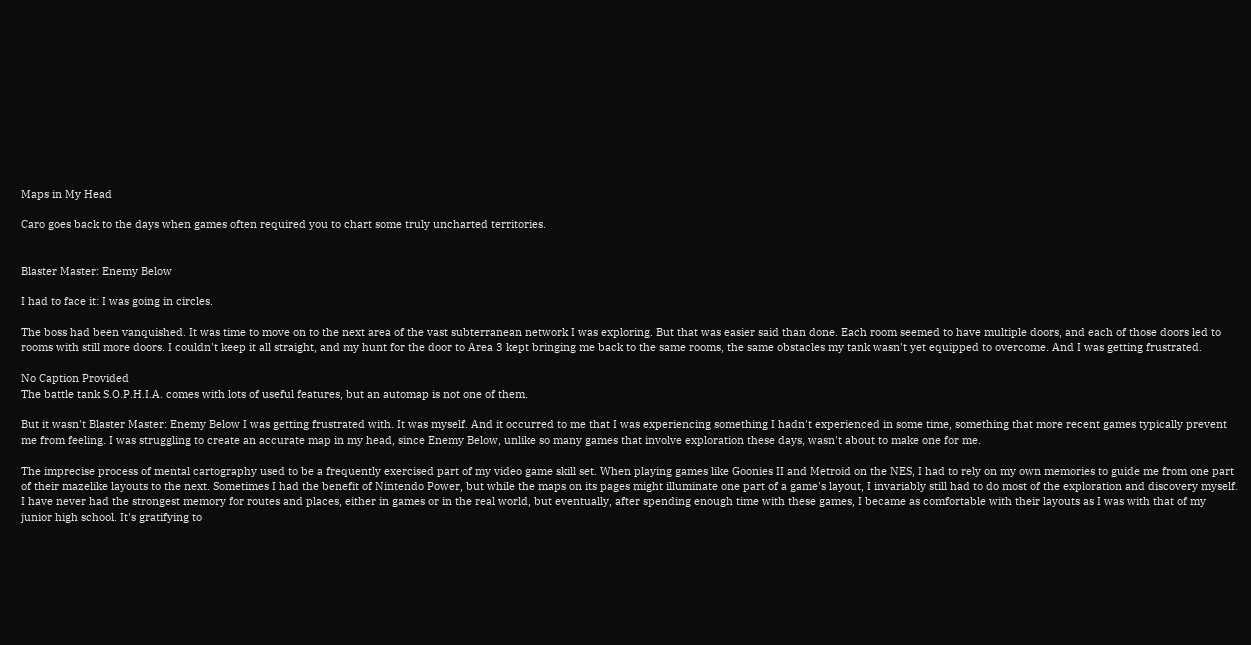Maps in My Head

Caro goes back to the days when games often required you to chart some truly uncharted territories.


Blaster Master: Enemy Below

I had to face it: I was going in circles.

The boss had been vanquished. It was time to move on to the next area of the vast subterranean network I was exploring. But that was easier said than done. Each room seemed to have multiple doors, and each of those doors led to rooms with still more doors. I couldn't keep it all straight, and my hunt for the door to Area 3 kept bringing me back to the same rooms, the same obstacles my tank wasn't yet equipped to overcome. And I was getting frustrated.

No Caption Provided
The battle tank S.O.P.H.I.A. comes with lots of useful features, but an automap is not one of them.

But it wasn't Blaster Master: Enemy Below I was getting frustrated with. It was myself. And it occurred to me that I was experiencing something I hadn't experienced in some time, something that more recent games typically prevent me from feeling. I was struggling to create an accurate map in my head, since Enemy Below, unlike so many games that involve exploration these days, wasn't about to make one for me.

The imprecise process of mental cartography used to be a frequently exercised part of my video game skill set. When playing games like Goonies II and Metroid on the NES, I had to rely on my own memories to guide me from one part of their mazelike layouts to the next. Sometimes I had the benefit of Nintendo Power, but while the maps on its pages might illuminate one part of a game's layout, I invariably still had to do most of the exploration and discovery myself. I have never had the strongest memory for routes and places, either in games or in the real world, but eventually, after spending enough time with these games, I became as comfortable with their layouts as I was with that of my junior high school. It's gratifying to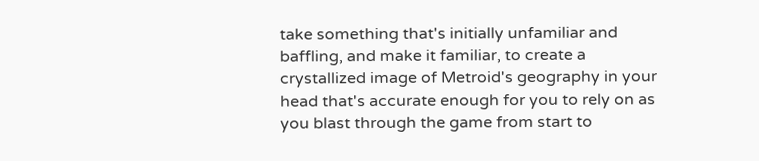take something that's initially unfamiliar and baffling, and make it familiar, to create a crystallized image of Metroid's geography in your head that's accurate enough for you to rely on as you blast through the game from start to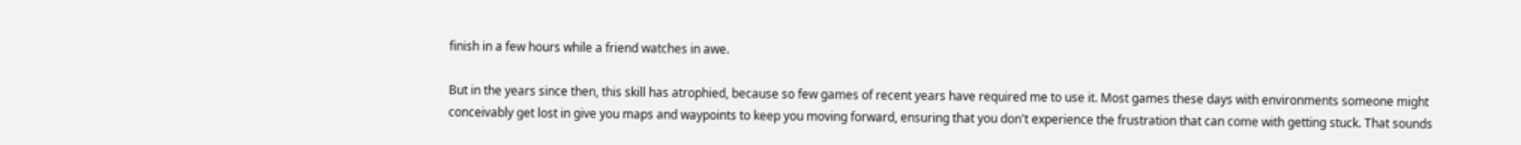finish in a few hours while a friend watches in awe.

But in the years since then, this skill has atrophied, because so few games of recent years have required me to use it. Most games these days with environments someone might conceivably get lost in give you maps and waypoints to keep you moving forward, ensuring that you don't experience the frustration that can come with getting stuck. That sounds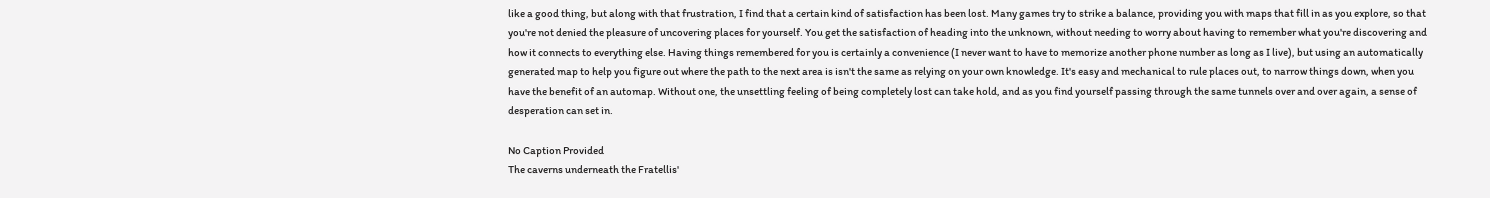like a good thing, but along with that frustration, I find that a certain kind of satisfaction has been lost. Many games try to strike a balance, providing you with maps that fill in as you explore, so that you're not denied the pleasure of uncovering places for yourself. You get the satisfaction of heading into the unknown, without needing to worry about having to remember what you're discovering and how it connects to everything else. Having things remembered for you is certainly a convenience (I never want to have to memorize another phone number as long as I live), but using an automatically generated map to help you figure out where the path to the next area is isn't the same as relying on your own knowledge. It's easy and mechanical to rule places out, to narrow things down, when you have the benefit of an automap. Without one, the unsettling feeling of being completely lost can take hold, and as you find yourself passing through the same tunnels over and over again, a sense of desperation can set in.

No Caption Provided
The caverns underneath the Fratellis'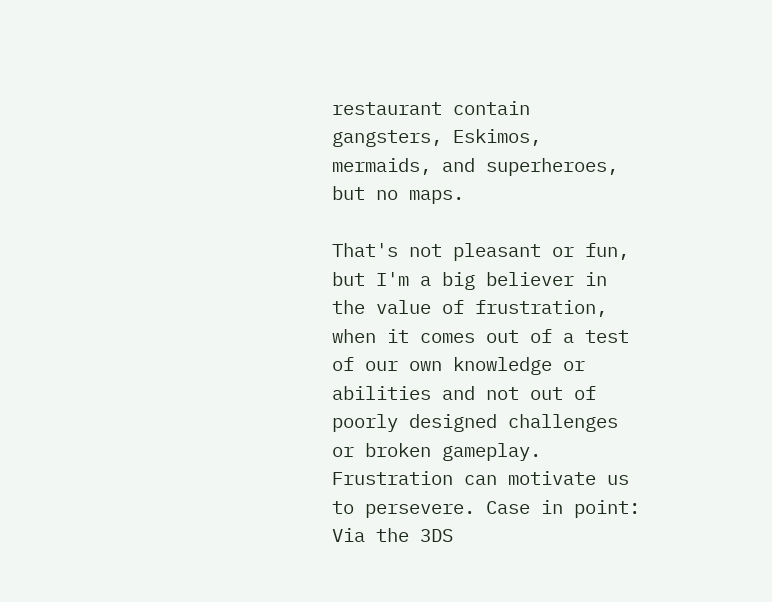restaurant contain gangsters, Eskimos, mermaids, and superheroes, but no maps.

That's not pleasant or fun, but I'm a big believer in the value of frustration, when it comes out of a test of our own knowledge or abilities and not out of poorly designed challenges or broken gameplay. Frustration can motivate us to persevere. Case in point: Via the 3DS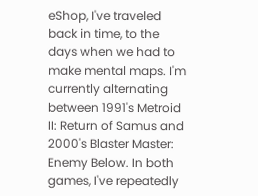eShop, I've traveled back in time, to the days when we had to make mental maps. I'm currently alternating between 1991's Metroid II: Return of Samus and 2000's Blaster Master: Enemy Below. In both games, I've repeatedly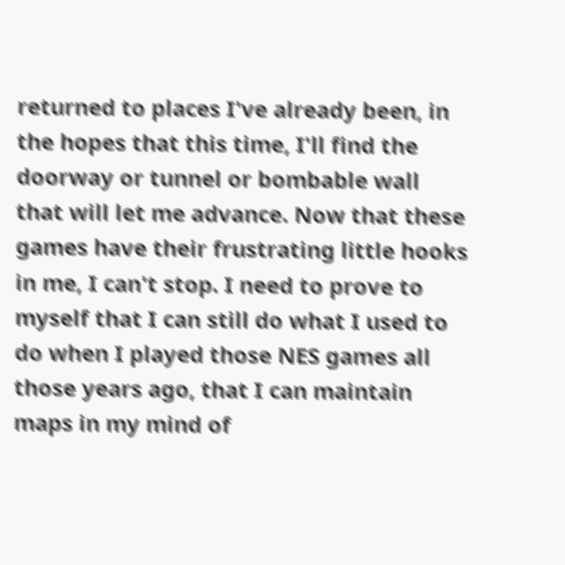returned to places I've already been, in the hopes that this time, I'll find the doorway or tunnel or bombable wall that will let me advance. Now that these games have their frustrating little hooks in me, I can't stop. I need to prove to myself that I can still do what I used to do when I played those NES games all those years ago, that I can maintain maps in my mind of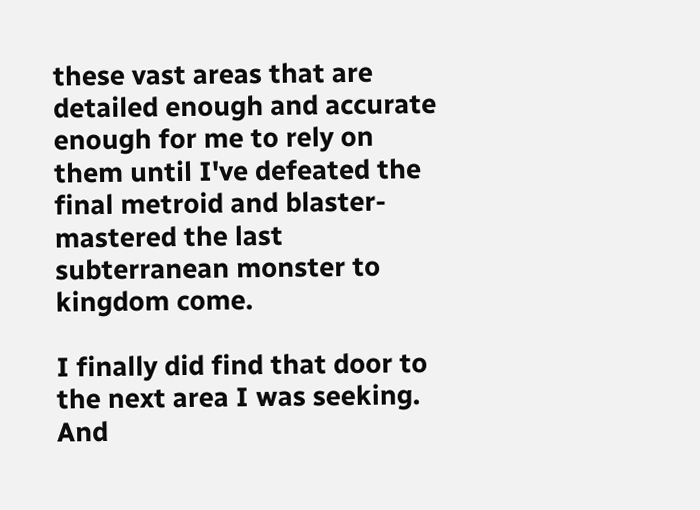these vast areas that are detailed enough and accurate enough for me to rely on them until I've defeated the final metroid and blaster-mastered the last subterranean monster to kingdom come.

I finally did find that door to the next area I was seeking. And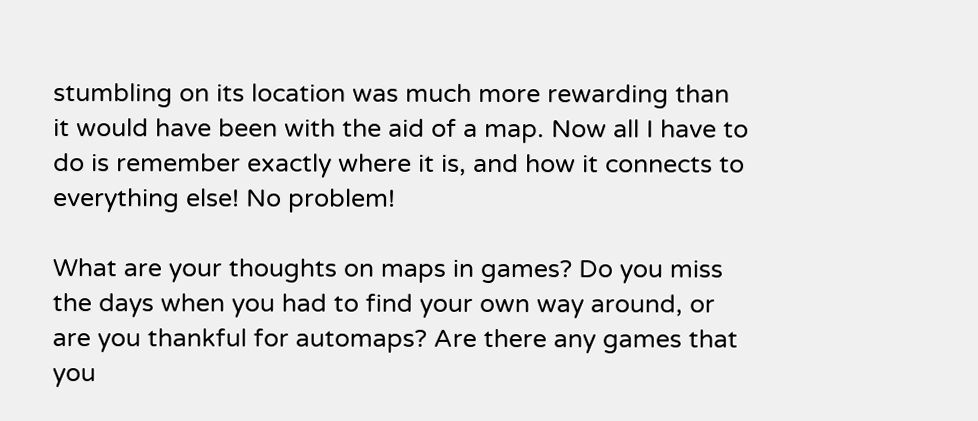stumbling on its location was much more rewarding than it would have been with the aid of a map. Now all I have to do is remember exactly where it is, and how it connects to everything else! No problem!

What are your thoughts on maps in games? Do you miss the days when you had to find your own way around, or are you thankful for automaps? Are there any games that you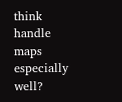think handle maps especially well?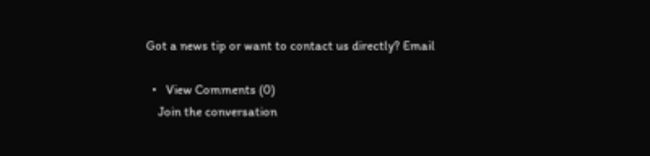Got a news tip or want to contact us directly? Email

  •   View Comments (0)
    Join the conversation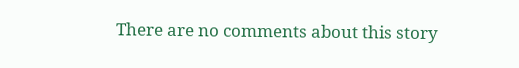There are no comments about this story